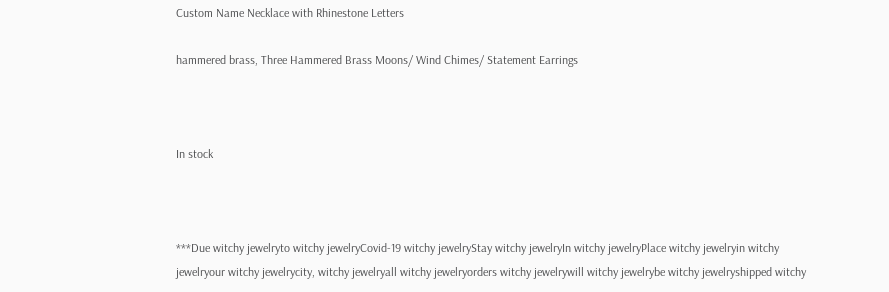Custom Name Necklace with Rhinestone Letters

hammered brass, Three Hammered Brass Moons/ Wind Chimes/ Statement Earrings



In stock



***Due witchy jewelryto witchy jewelryCovid-19 witchy jewelryStay witchy jewelryIn witchy jewelryPlace witchy jewelryin witchy jewelryour witchy jewelrycity, witchy jewelryall witchy jewelryorders witchy jewelrywill witchy jewelrybe witchy jewelryshipped witchy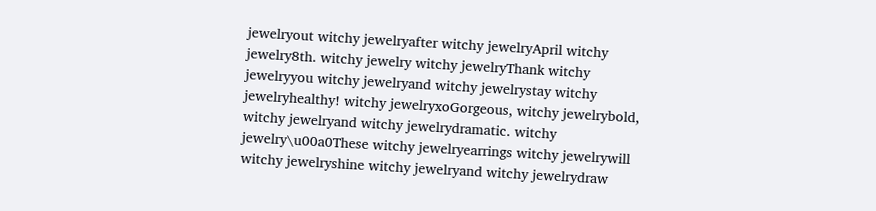jewelryout witchy jewelryafter witchy jewelryApril witchy jewelry8th. witchy jewelry witchy jewelryThank witchy jewelryyou witchy jewelryand witchy jewelrystay witchy jewelryhealthy! witchy jewelryxoGorgeous, witchy jewelrybold, witchy jewelryand witchy jewelrydramatic. witchy jewelry\u00a0These witchy jewelryearrings witchy jewelrywill witchy jewelryshine witchy jewelryand witchy jewelrydraw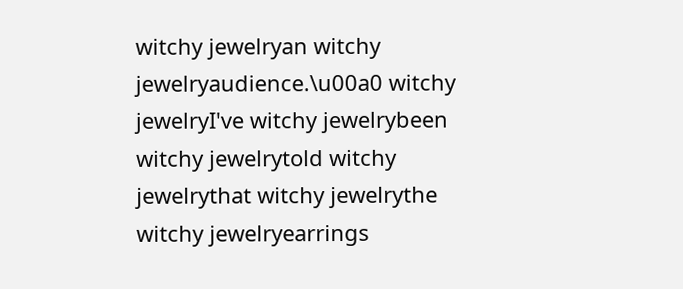witchy jewelryan witchy jewelryaudience.\u00a0 witchy jewelryI've witchy jewelrybeen witchy jewelrytold witchy jewelrythat witchy jewelrythe witchy jewelryearrings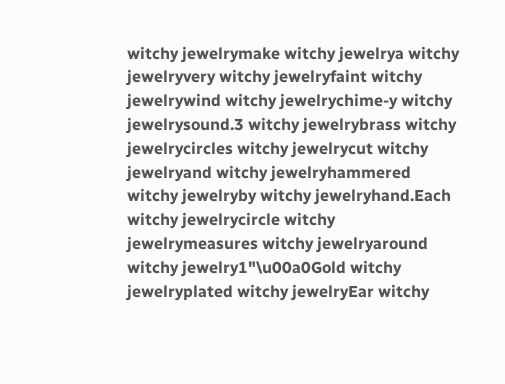witchy jewelrymake witchy jewelrya witchy jewelryvery witchy jewelryfaint witchy jewelrywind witchy jewelrychime-y witchy jewelrysound.3 witchy jewelrybrass witchy jewelrycircles witchy jewelrycut witchy jewelryand witchy jewelryhammered witchy jewelryby witchy jewelryhand.Each witchy jewelrycircle witchy jewelrymeasures witchy jewelryaround witchy jewelry1"\u00a0Gold witchy jewelryplated witchy jewelryEar witchy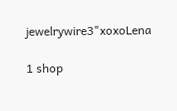jewelrywire3"xoxoLena

1 shop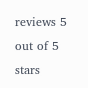reviews 5 out of 5 stars